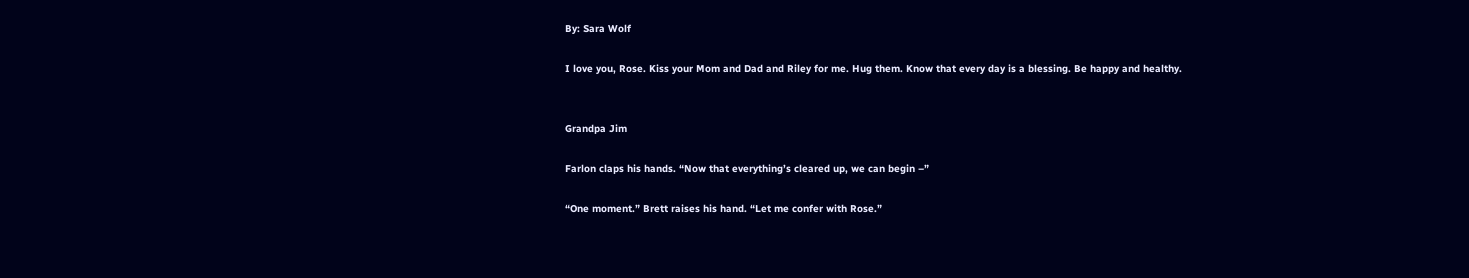By: Sara Wolf

I love you, Rose. Kiss your Mom and Dad and Riley for me. Hug them. Know that every day is a blessing. Be happy and healthy.


Grandpa Jim

Farlon claps his hands. “Now that everything’s cleared up, we can begin –”

“One moment.” Brett raises his hand. “Let me confer with Rose.”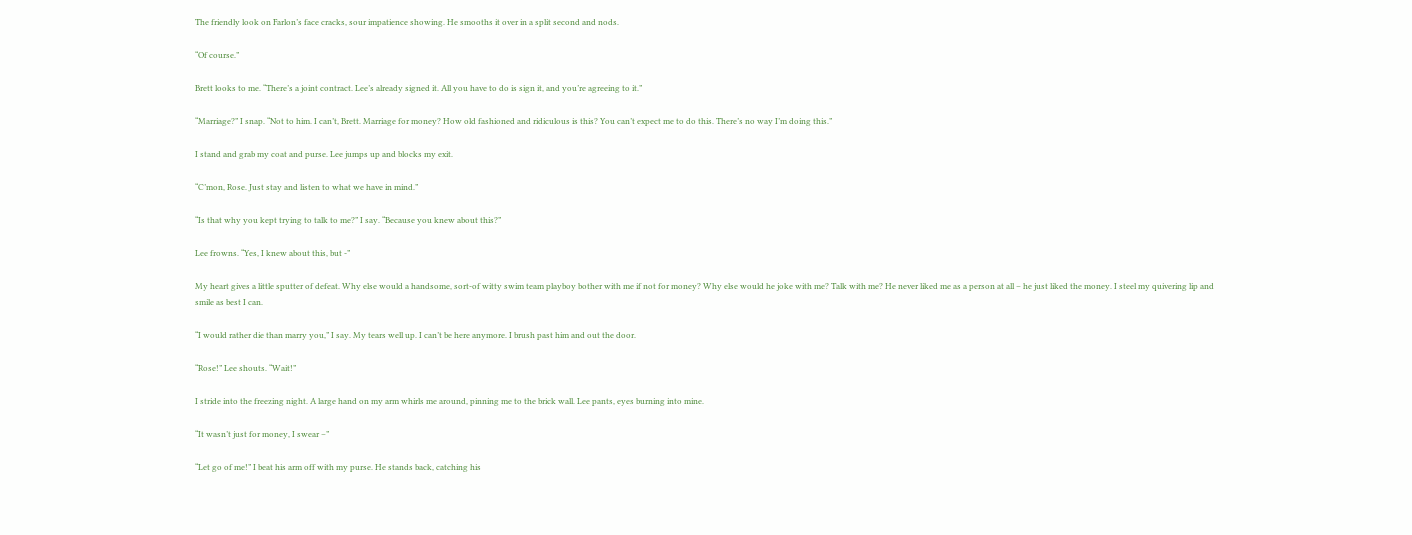The friendly look on Farlon’s face cracks, sour impatience showing. He smooths it over in a split second and nods.

“Of course.”

Brett looks to me. “There’s a joint contract. Lee’s already signed it. All you have to do is sign it, and you’re agreeing to it.”

“Marriage?” I snap. “Not to him. I can’t, Brett. Marriage for money? How old fashioned and ridiculous is this? You can’t expect me to do this. There’s no way I’m doing this.”

I stand and grab my coat and purse. Lee jumps up and blocks my exit.

“C’mon, Rose. Just stay and listen to what we have in mind.”

“Is that why you kept trying to talk to me?” I say. “Because you knew about this?”

Lee frowns. “Yes, I knew about this, but -”

My heart gives a little sputter of defeat. Why else would a handsome, sort-of witty swim team playboy bother with me if not for money? Why else would he joke with me? Talk with me? He never liked me as a person at all – he just liked the money. I steel my quivering lip and smile as best I can.

“I would rather die than marry you,” I say. My tears well up. I can’t be here anymore. I brush past him and out the door.

“Rose!” Lee shouts. “Wait!”

I stride into the freezing night. A large hand on my arm whirls me around, pinning me to the brick wall. Lee pants, eyes burning into mine.

“It wasn’t just for money, I swear –”

“Let go of me!” I beat his arm off with my purse. He stands back, catching his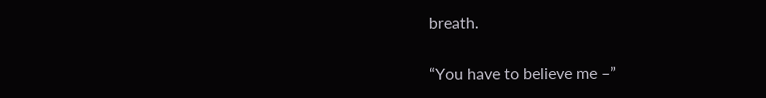breath.

“You have to believe me –”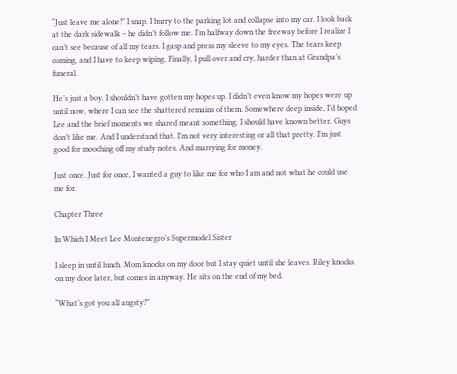“Just leave me alone!” I snap. I hurry to the parking lot and collapse into my car. I look back at the dark sidewalk – he didn’t follow me. I’m halfway down the freeway before I realize I can’t see because of all my tears. I gasp and press my sleeve to my eyes. The tears keep coming, and I have to keep wiping. Finally, I pull over and cry, harder than at Grandpa’s funeral.

He’s just a boy. I shouldn’t have gotten my hopes up. I didn’t even know my hopes were up until now, where I can see the shattered remains of them. Somewhere deep inside, I’d hoped Lee and the brief moments we shared meant something. I should have known better. Guys don’t like me. And I understand that. I’m not very interesting or all that pretty. I’m just good for mooching off my study notes. And marrying for money.

Just once. Just for once, I wanted a guy to like me for who I am and not what he could use me for.

Chapter Three

In Which I Meet Lee Montenegro’s Supermodel Sister

I sleep in until lunch. Mom knocks on my door but I stay quiet until she leaves. Riley knocks on my door later, but comes in anyway. He sits on the end of my bed.

“What’s got you all angsty?”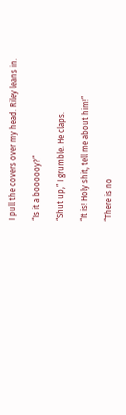I pull the covers over my head. Riley leans in.

“Is it a boooooy?”

“Shut up,” I grumble. He claps.

“It is! Holy shit, tell me about him!”

“There is no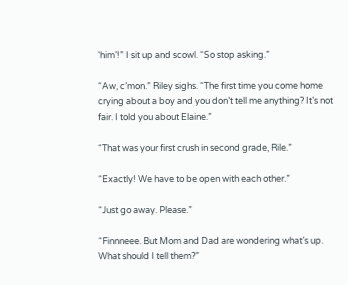‘him’!” I sit up and scowl. “So stop asking.”

“Aw, c’mon.” Riley sighs. “The first time you come home crying about a boy and you don’t tell me anything? It’s not fair. I told you about Elaine.”

“That was your first crush in second grade, Rile.”

“Exactly! We have to be open with each other.”

“Just go away. Please.”

“Finnneee. But Mom and Dad are wondering what’s up. What should I tell them?”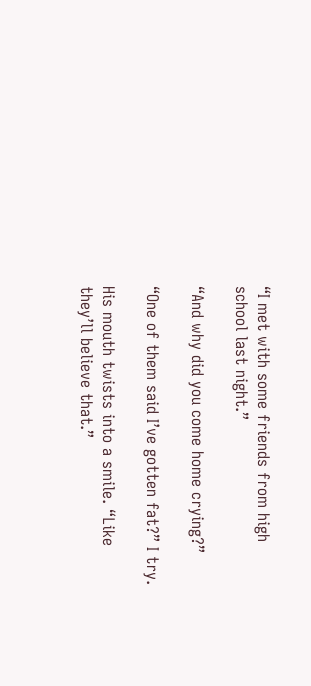“I met with some friends from high school last night.”

“And why did you come home crying?”

“One of them said I’ve gotten fat?” I try.

His mouth twists into a smile. “Like they’ll believe that.”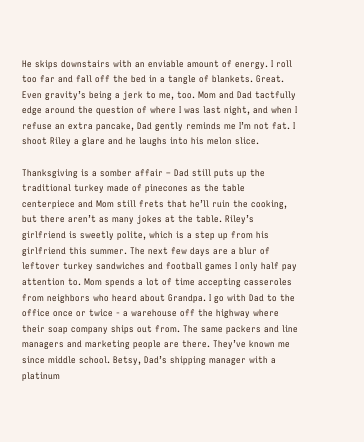He skips downstairs with an enviable amount of energy. I roll too far and fall off the bed in a tangle of blankets. Great. Even gravity’s being a jerk to me, too. Mom and Dad tactfully edge around the question of where I was last night, and when I refuse an extra pancake, Dad gently reminds me I’m not fat. I shoot Riley a glare and he laughs into his melon slice.

Thanksgiving is a somber affair – Dad still puts up the traditional turkey made of pinecones as the table centerpiece and Mom still frets that he’ll ruin the cooking, but there aren’t as many jokes at the table. Riley’s girlfriend is sweetly polite, which is a step up from his girlfriend this summer. The next few days are a blur of leftover turkey sandwiches and football games I only half pay attention to. Mom spends a lot of time accepting casseroles from neighbors who heard about Grandpa. I go with Dad to the office once or twice - a warehouse off the highway where their soap company ships out from. The same packers and line managers and marketing people are there. They’ve known me since middle school. Betsy, Dad’s shipping manager with a platinum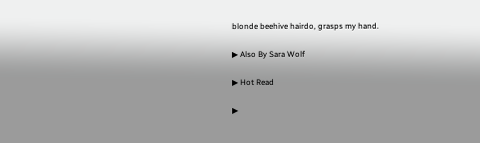blonde beehive hairdo, grasps my hand.

▶ Also By Sara Wolf

▶ Hot Read

▶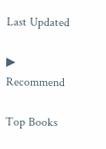Last Updated

▶ Recommend

Top Books